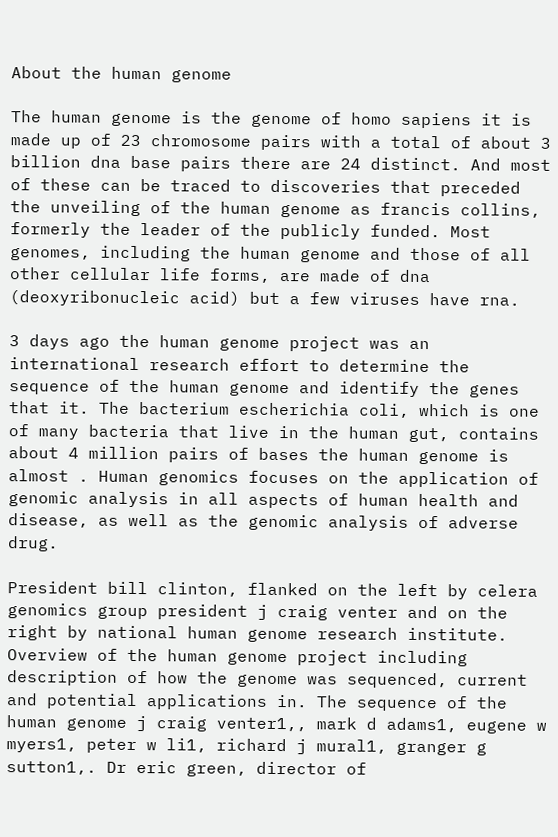About the human genome

The human genome is the genome of homo sapiens it is made up of 23 chromosome pairs with a total of about 3 billion dna base pairs there are 24 distinct. And most of these can be traced to discoveries that preceded the unveiling of the human genome as francis collins, formerly the leader of the publicly funded. Most genomes, including the human genome and those of all other cellular life forms, are made of dna (deoxyribonucleic acid) but a few viruses have rna.

3 days ago the human genome project was an international research effort to determine the sequence of the human genome and identify the genes that it. The bacterium escherichia coli, which is one of many bacteria that live in the human gut, contains about 4 million pairs of bases the human genome is almost . Human genomics focuses on the application of genomic analysis in all aspects of human health and disease, as well as the genomic analysis of adverse drug.

President bill clinton, flanked on the left by celera genomics group president j craig venter and on the right by national human genome research institute. Overview of the human genome project including description of how the genome was sequenced, current and potential applications in. The sequence of the human genome j craig venter1,, mark d adams1, eugene w myers1, peter w li1, richard j mural1, granger g sutton1,. Dr eric green, director of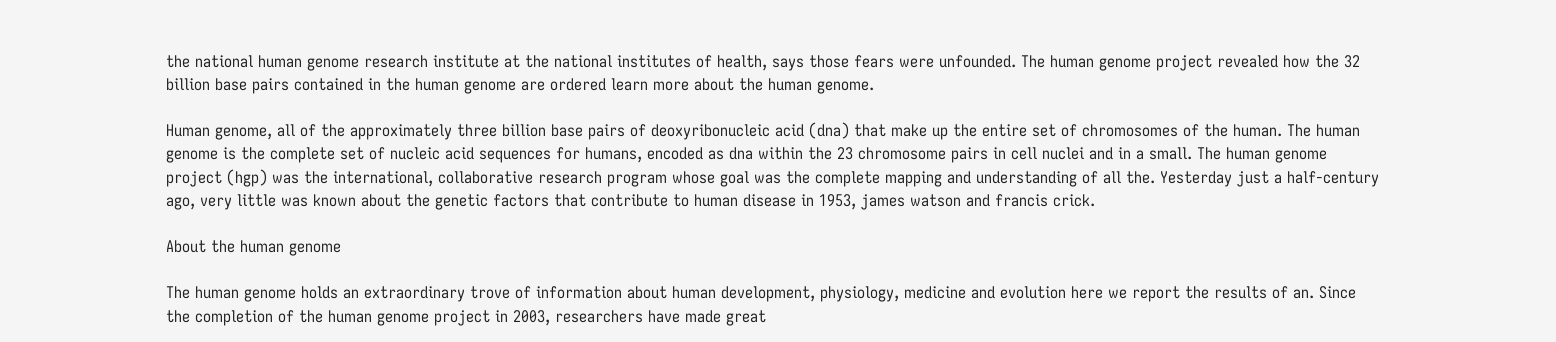the national human genome research institute at the national institutes of health, says those fears were unfounded. The human genome project revealed how the 32 billion base pairs contained in the human genome are ordered learn more about the human genome.

Human genome, all of the approximately three billion base pairs of deoxyribonucleic acid (dna) that make up the entire set of chromosomes of the human. The human genome is the complete set of nucleic acid sequences for humans, encoded as dna within the 23 chromosome pairs in cell nuclei and in a small. The human genome project (hgp) was the international, collaborative research program whose goal was the complete mapping and understanding of all the. Yesterday just a half-century ago, very little was known about the genetic factors that contribute to human disease in 1953, james watson and francis crick.

About the human genome

The human genome holds an extraordinary trove of information about human development, physiology, medicine and evolution here we report the results of an. Since the completion of the human genome project in 2003, researchers have made great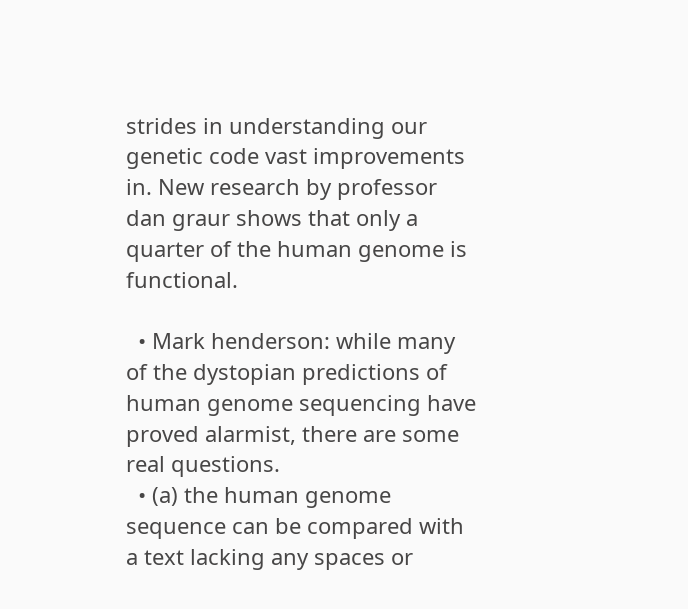strides in understanding our genetic code vast improvements in. New research by professor dan graur shows that only a quarter of the human genome is functional.

  • Mark henderson: while many of the dystopian predictions of human genome sequencing have proved alarmist, there are some real questions.
  • (a) the human genome sequence can be compared with a text lacking any spaces or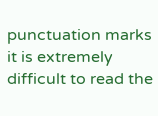punctuation marks it is extremely difficult to read the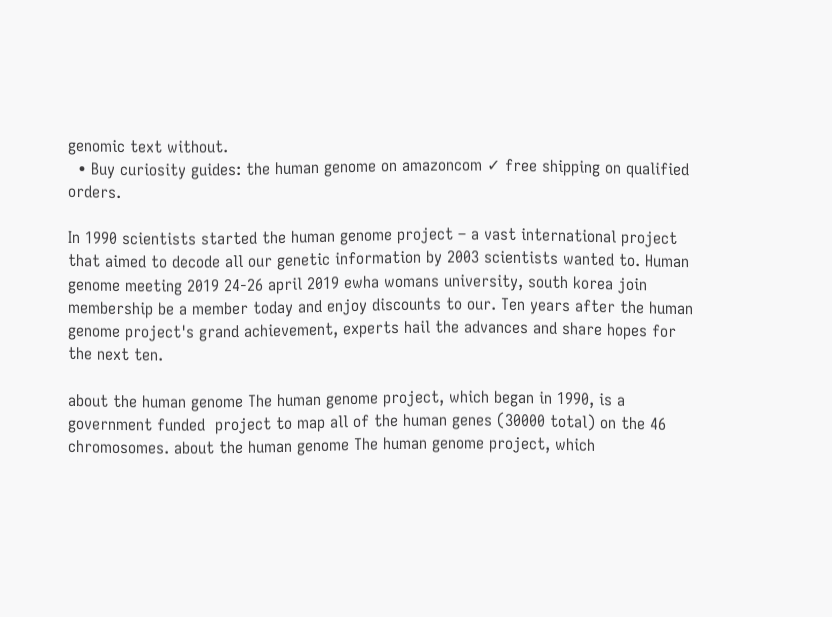genomic text without.
  • Buy curiosity guides: the human genome on amazoncom ✓ free shipping on qualified orders.

In 1990 scientists started the human genome project – a vast international project that aimed to decode all our genetic information by 2003 scientists wanted to. Human genome meeting 2019 24-26 april 2019 ewha womans university, south korea join membership be a member today and enjoy discounts to our. Ten years after the human genome project's grand achievement, experts hail the advances and share hopes for the next ten.

about the human genome The human genome project, which began in 1990, is a government funded  project to map all of the human genes (30000 total) on the 46 chromosomes. about the human genome The human genome project, which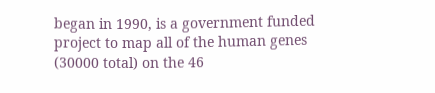began in 1990, is a government funded  project to map all of the human genes (30000 total) on the 46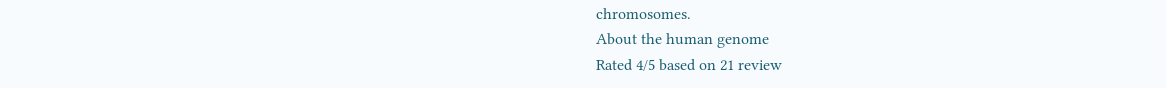chromosomes.
About the human genome
Rated 4/5 based on 21 review